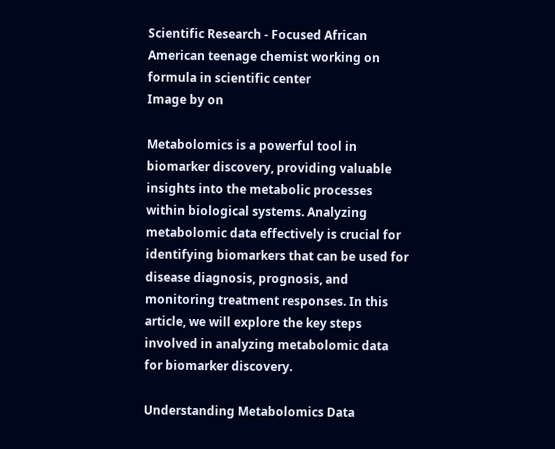Scientific Research - Focused African American teenage chemist working on formula in scientific center
Image by on

Metabolomics is a powerful tool in biomarker discovery, providing valuable insights into the metabolic processes within biological systems. Analyzing metabolomic data effectively is crucial for identifying biomarkers that can be used for disease diagnosis, prognosis, and monitoring treatment responses. In this article, we will explore the key steps involved in analyzing metabolomic data for biomarker discovery.

Understanding Metabolomics Data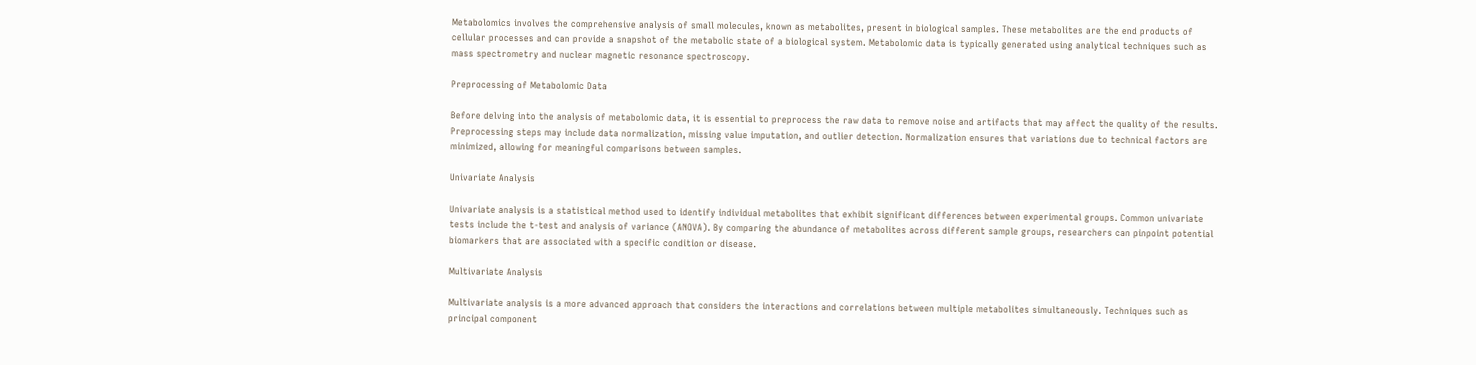Metabolomics involves the comprehensive analysis of small molecules, known as metabolites, present in biological samples. These metabolites are the end products of cellular processes and can provide a snapshot of the metabolic state of a biological system. Metabolomic data is typically generated using analytical techniques such as mass spectrometry and nuclear magnetic resonance spectroscopy.

Preprocessing of Metabolomic Data

Before delving into the analysis of metabolomic data, it is essential to preprocess the raw data to remove noise and artifacts that may affect the quality of the results. Preprocessing steps may include data normalization, missing value imputation, and outlier detection. Normalization ensures that variations due to technical factors are minimized, allowing for meaningful comparisons between samples.

Univariate Analysis

Univariate analysis is a statistical method used to identify individual metabolites that exhibit significant differences between experimental groups. Common univariate tests include the t-test and analysis of variance (ANOVA). By comparing the abundance of metabolites across different sample groups, researchers can pinpoint potential biomarkers that are associated with a specific condition or disease.

Multivariate Analysis

Multivariate analysis is a more advanced approach that considers the interactions and correlations between multiple metabolites simultaneously. Techniques such as principal component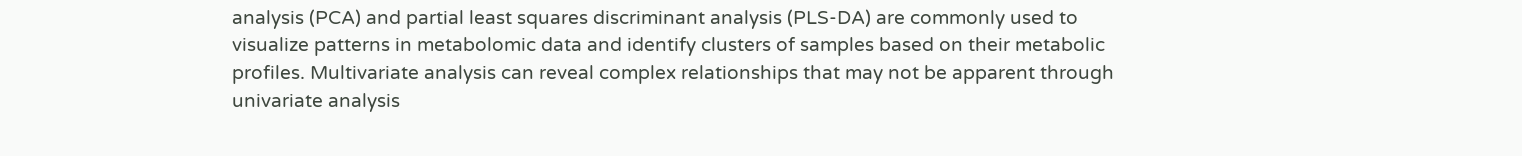analysis (PCA) and partial least squares discriminant analysis (PLS-DA) are commonly used to visualize patterns in metabolomic data and identify clusters of samples based on their metabolic profiles. Multivariate analysis can reveal complex relationships that may not be apparent through univariate analysis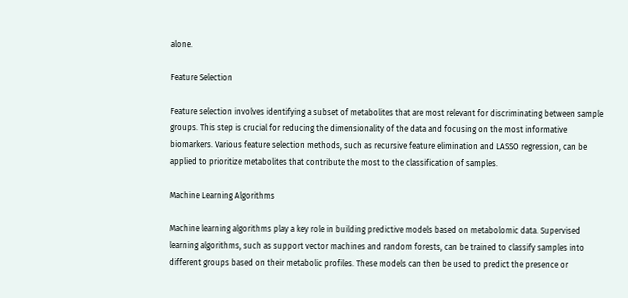alone.

Feature Selection

Feature selection involves identifying a subset of metabolites that are most relevant for discriminating between sample groups. This step is crucial for reducing the dimensionality of the data and focusing on the most informative biomarkers. Various feature selection methods, such as recursive feature elimination and LASSO regression, can be applied to prioritize metabolites that contribute the most to the classification of samples.

Machine Learning Algorithms

Machine learning algorithms play a key role in building predictive models based on metabolomic data. Supervised learning algorithms, such as support vector machines and random forests, can be trained to classify samples into different groups based on their metabolic profiles. These models can then be used to predict the presence or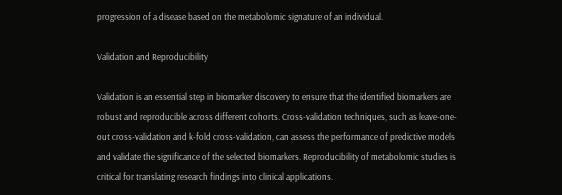progression of a disease based on the metabolomic signature of an individual.

Validation and Reproducibility

Validation is an essential step in biomarker discovery to ensure that the identified biomarkers are robust and reproducible across different cohorts. Cross-validation techniques, such as leave-one-out cross-validation and k-fold cross-validation, can assess the performance of predictive models and validate the significance of the selected biomarkers. Reproducibility of metabolomic studies is critical for translating research findings into clinical applications.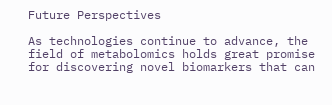Future Perspectives

As technologies continue to advance, the field of metabolomics holds great promise for discovering novel biomarkers that can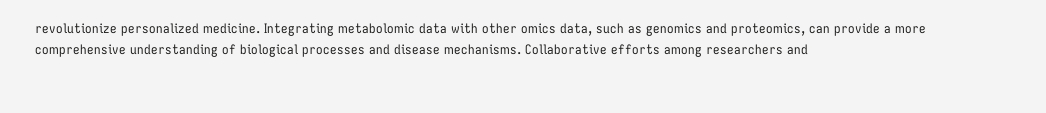revolutionize personalized medicine. Integrating metabolomic data with other omics data, such as genomics and proteomics, can provide a more comprehensive understanding of biological processes and disease mechanisms. Collaborative efforts among researchers and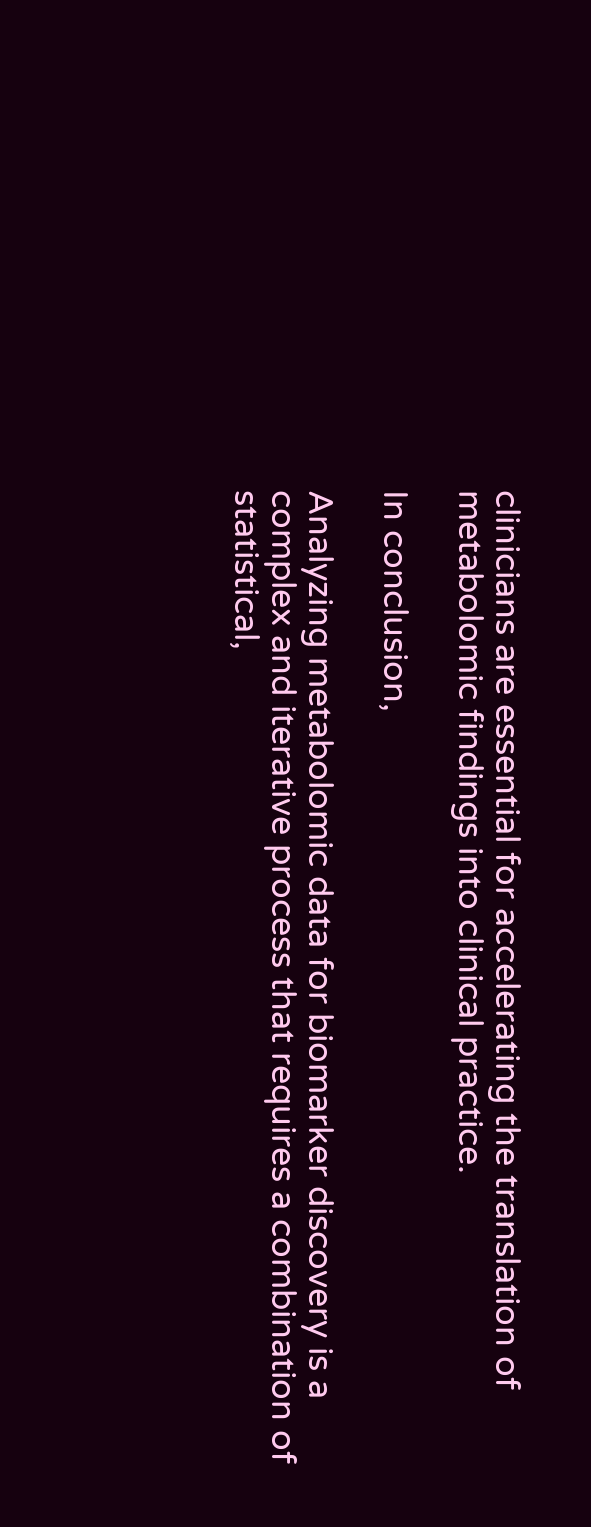clinicians are essential for accelerating the translation of metabolomic findings into clinical practice.

In conclusion,

Analyzing metabolomic data for biomarker discovery is a complex and iterative process that requires a combination of statistical,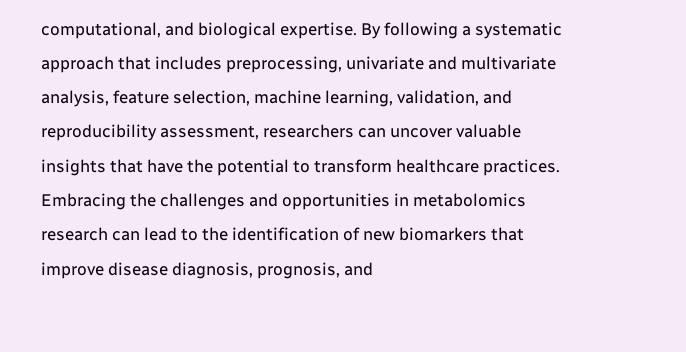computational, and biological expertise. By following a systematic approach that includes preprocessing, univariate and multivariate analysis, feature selection, machine learning, validation, and reproducibility assessment, researchers can uncover valuable insights that have the potential to transform healthcare practices. Embracing the challenges and opportunities in metabolomics research can lead to the identification of new biomarkers that improve disease diagnosis, prognosis, and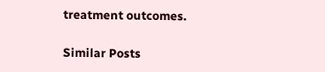treatment outcomes.

Similar Posts